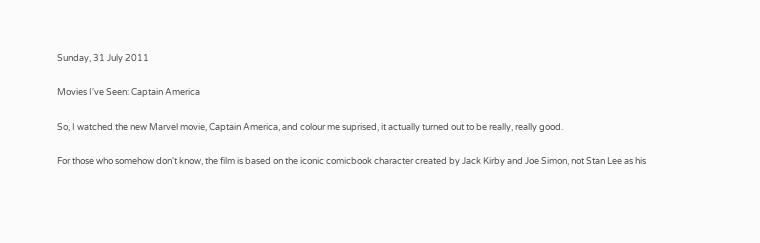Sunday, 31 July 2011

Movies I've Seen: Captain America

So, I watched the new Marvel movie, Captain America, and colour me suprised, it actually turned out to be really, really good.

For those who somehow don't know, the film is based on the iconic comicbook character created by Jack Kirby and Joe Simon, not Stan Lee as his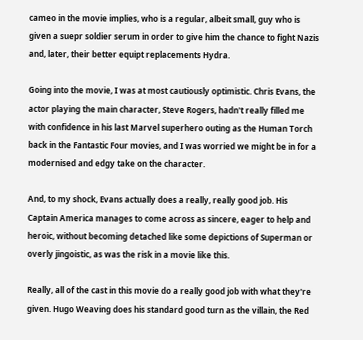cameo in the movie implies, who is a regular, albeit small, guy who is given a suepr soldier serum in order to give him the chance to fight Nazis and, later, their better equipt replacements Hydra.

Going into the movie, I was at most cautiously optimistic. Chris Evans, the actor playing the main character, Steve Rogers, hadn't really filled me with confidence in his last Marvel superhero outing as the Human Torch back in the Fantastic Four movies, and I was worried we might be in for a modernised and edgy take on the character.

And, to my shock, Evans actually does a really, really good job. His Captain America manages to come across as sincere, eager to help and heroic, without becoming detached like some depictions of Superman or overly jingoistic, as was the risk in a movie like this.

Really, all of the cast in this movie do a really good job with what they're given. Hugo Weaving does his standard good turn as the villain, the Red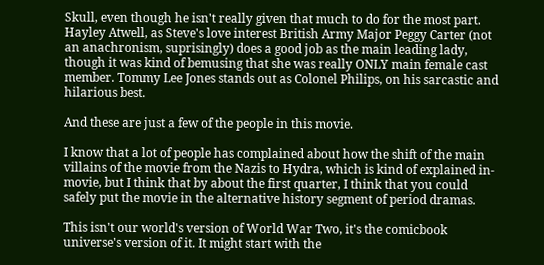Skull, even though he isn't really given that much to do for the most part. Hayley Atwell, as Steve's love interest British Army Major Peggy Carter (not an anachronism, suprisingly) does a good job as the main leading lady, though it was kind of bemusing that she was really ONLY main female cast member. Tommy Lee Jones stands out as Colonel Philips, on his sarcastic and hilarious best.

And these are just a few of the people in this movie.

I know that a lot of people has complained about how the shift of the main villains of the movie from the Nazis to Hydra, which is kind of explained in-movie, but I think that by about the first quarter, I think that you could safely put the movie in the alternative history segment of period dramas.

This isn't our world's version of World War Two, it's the comicbook universe's version of it. It might start with the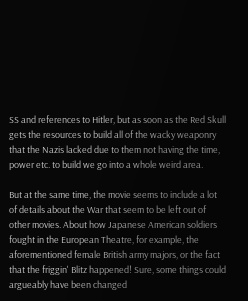SS and references to Hitler, but as soon as the Red Skull gets the resources to build all of the wacky weaponry that the Nazis lacked due to them not having the time, power etc. to build we go into a whole weird area.

But at the same time, the movie seems to include a lot of details about the War that seem to be left out of other movies. About how Japanese American soldiers fought in the European Theatre, for example, the aforementioned female British army majors, or the fact that the friggin' Blitz happened! Sure, some things could argueably have been changed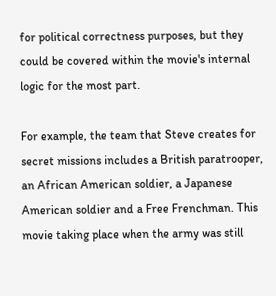for political correctness purposes, but they could be covered within the movie's internal logic for the most part.

For example, the team that Steve creates for secret missions includes a British paratrooper, an African American soldier, a Japanese American soldier and a Free Frenchman. This movie taking place when the army was still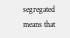segregated means that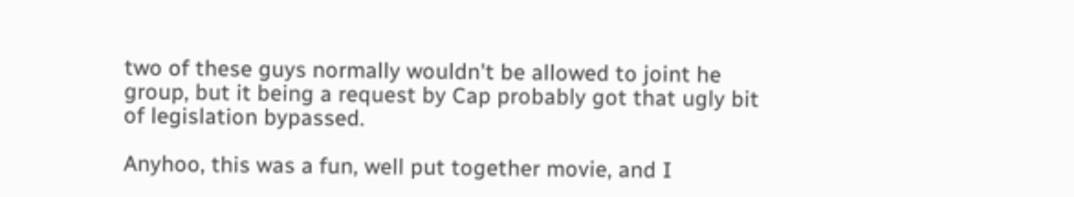two of these guys normally wouldn't be allowed to joint he group, but it being a request by Cap probably got that ugly bit of legislation bypassed.

Anyhoo, this was a fun, well put together movie, and I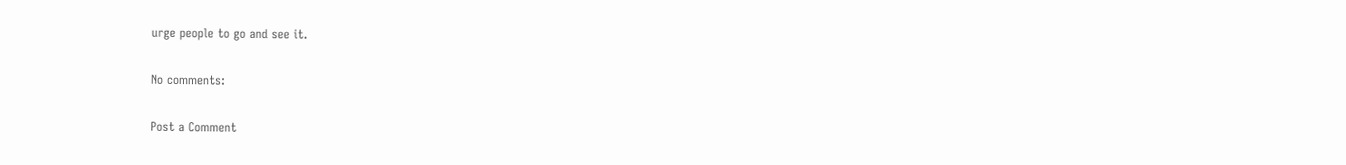urge people to go and see it.

No comments:

Post a Comment